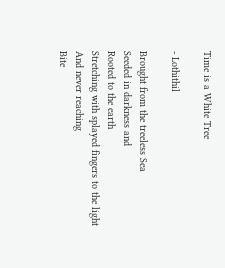Time is a White Tree

- Lothithil

Brought from the treeless Sea
Seeded in darkness and
Rooted to the earth
Stretching with splayed fingers to the light
And never reaching
Bite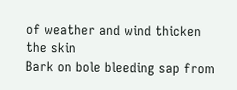of weather and wind thicken the skin
Bark on bole bleeding sap from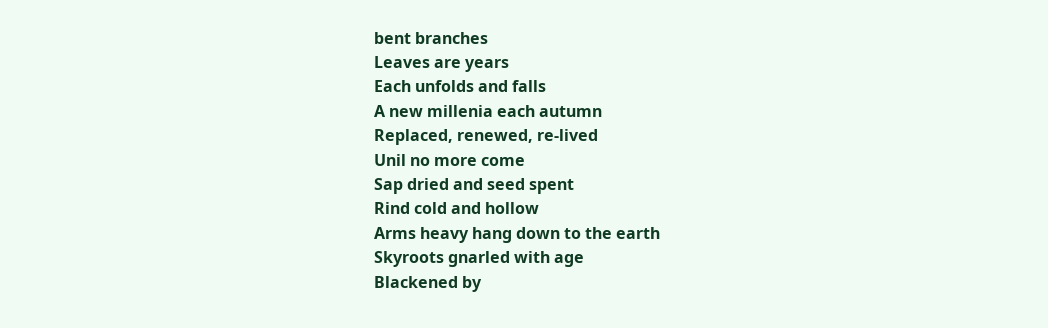bent branches
Leaves are years
Each unfolds and falls
A new millenia each autumn
Replaced, renewed, re-lived
Unil no more come
Sap dried and seed spent
Rind cold and hollow
Arms heavy hang down to the earth
Skyroots gnarled with age
Blackened by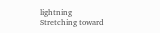lightning
Stretching toward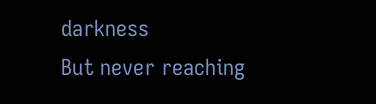darkness
But never reaching